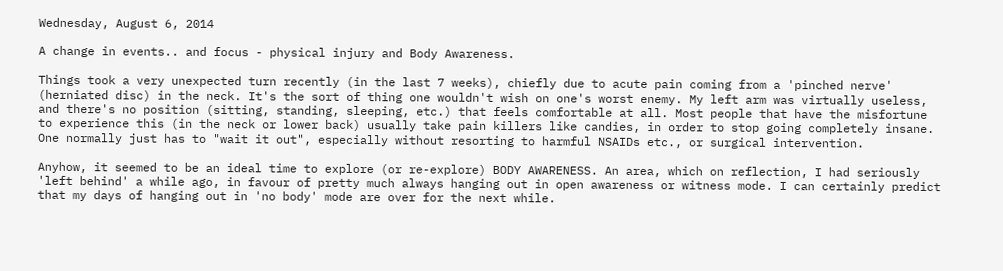Wednesday, August 6, 2014

A change in events.. and focus - physical injury and Body Awareness.

Things took a very unexpected turn recently (in the last 7 weeks), chiefly due to acute pain coming from a 'pinched nerve' (herniated disc) in the neck. It's the sort of thing one wouldn't wish on one's worst enemy. My left arm was virtually useless, and there's no position (sitting, standing, sleeping, etc.) that feels comfortable at all. Most people that have the misfortune to experience this (in the neck or lower back) usually take pain killers like candies, in order to stop going completely insane. One normally just has to "wait it out", especially without resorting to harmful NSAIDs etc., or surgical intervention.

Anyhow, it seemed to be an ideal time to explore (or re-explore) BODY AWARENESS. An area, which on reflection, I had seriously 'left behind' a while ago, in favour of pretty much always hanging out in open awareness or witness mode. I can certainly predict that my days of hanging out in 'no body' mode are over for the next while.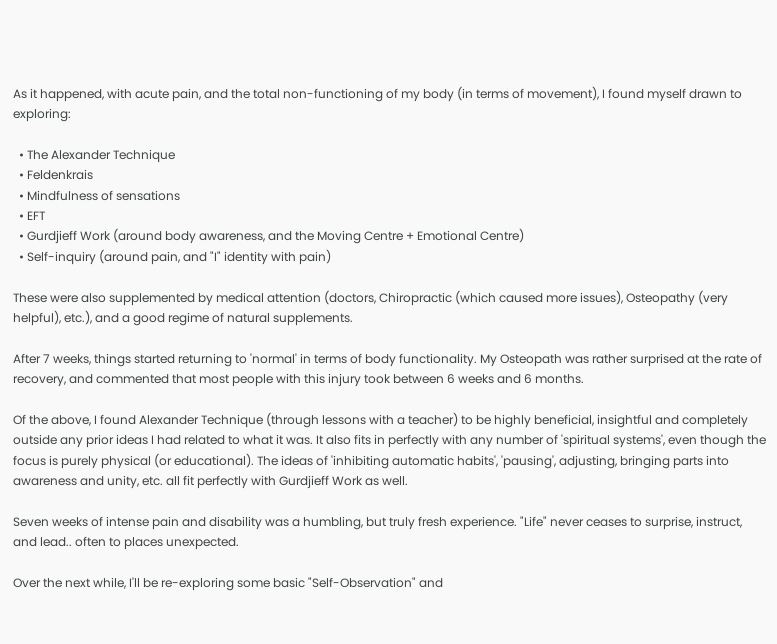As it happened, with acute pain, and the total non-functioning of my body (in terms of movement), I found myself drawn to exploring:

  • The Alexander Technique
  • Feldenkrais
  • Mindfulness of sensations
  • EFT
  • Gurdjieff Work (around body awareness, and the Moving Centre + Emotional Centre)
  • Self-inquiry (around pain, and "I" identity with pain)

These were also supplemented by medical attention (doctors, Chiropractic (which caused more issues), Osteopathy (very helpful), etc.), and a good regime of natural supplements.

After 7 weeks, things started returning to 'normal' in terms of body functionality. My Osteopath was rather surprised at the rate of recovery, and commented that most people with this injury took between 6 weeks and 6 months.

Of the above, I found Alexander Technique (through lessons with a teacher) to be highly beneficial, insightful and completely outside any prior ideas I had related to what it was. It also fits in perfectly with any number of 'spiritual systems', even though the focus is purely physical (or educational). The ideas of 'inhibiting automatic habits', 'pausing', adjusting, bringing parts into awareness and unity, etc. all fit perfectly with Gurdjieff Work as well.

Seven weeks of intense pain and disability was a humbling, but truly fresh experience. "Life" never ceases to surprise, instruct, and lead.. often to places unexpected.

Over the next while, I'll be re-exploring some basic "Self-Observation" and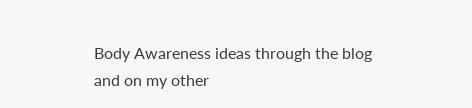Body Awareness ideas through the blog and on my other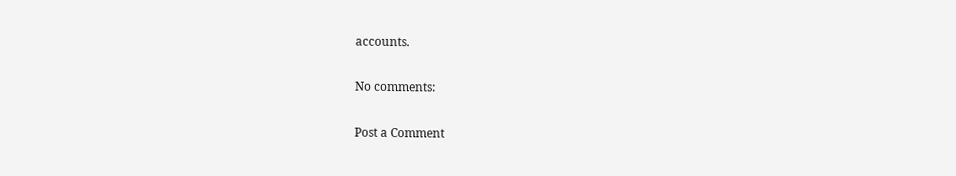accounts.

No comments:

Post a Comment